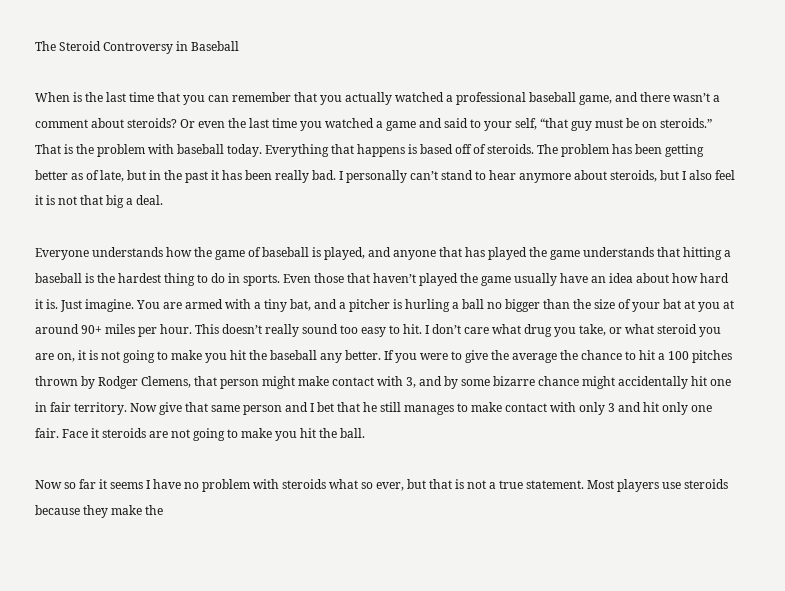The Steroid Controversy in Baseball

When is the last time that you can remember that you actually watched a professional baseball game, and there wasn’t a comment about steroids? Or even the last time you watched a game and said to your self, “that guy must be on steroids.” That is the problem with baseball today. Everything that happens is based off of steroids. The problem has been getting better as of late, but in the past it has been really bad. I personally can’t stand to hear anymore about steroids, but I also feel it is not that big a deal.

Everyone understands how the game of baseball is played, and anyone that has played the game understands that hitting a baseball is the hardest thing to do in sports. Even those that haven’t played the game usually have an idea about how hard it is. Just imagine. You are armed with a tiny bat, and a pitcher is hurling a ball no bigger than the size of your bat at you at around 90+ miles per hour. This doesn’t really sound too easy to hit. I don’t care what drug you take, or what steroid you are on, it is not going to make you hit the baseball any better. If you were to give the average the chance to hit a 100 pitches thrown by Rodger Clemens, that person might make contact with 3, and by some bizarre chance might accidentally hit one in fair territory. Now give that same person and I bet that he still manages to make contact with only 3 and hit only one fair. Face it steroids are not going to make you hit the ball.

Now so far it seems I have no problem with steroids what so ever, but that is not a true statement. Most players use steroids because they make the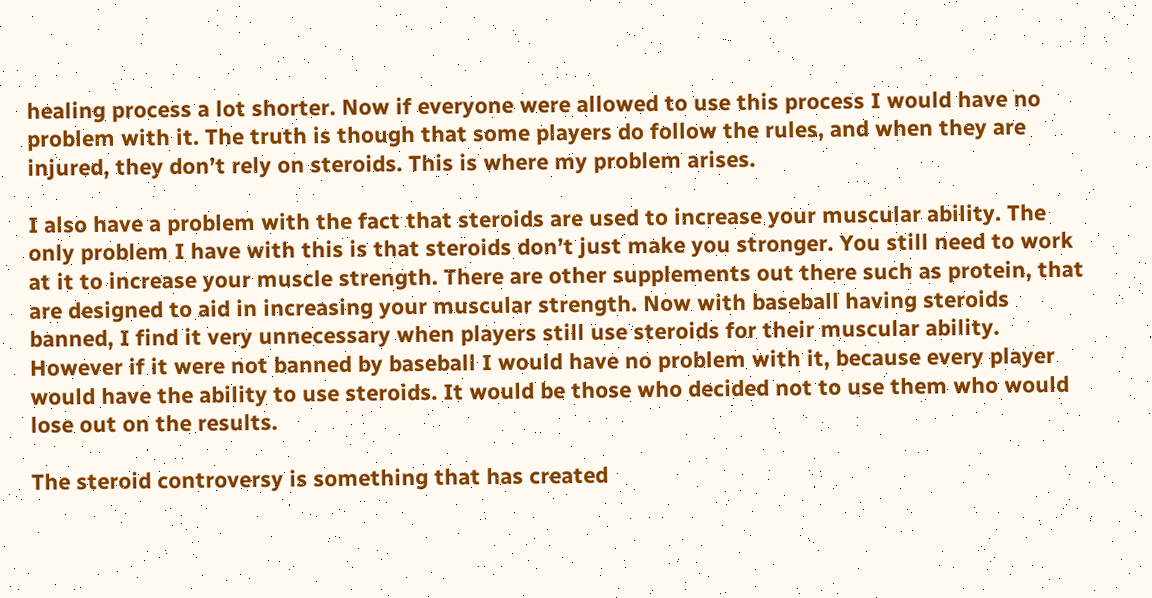healing process a lot shorter. Now if everyone were allowed to use this process I would have no problem with it. The truth is though that some players do follow the rules, and when they are injured, they don’t rely on steroids. This is where my problem arises.

I also have a problem with the fact that steroids are used to increase your muscular ability. The only problem I have with this is that steroids don’t just make you stronger. You still need to work at it to increase your muscle strength. There are other supplements out there such as protein, that are designed to aid in increasing your muscular strength. Now with baseball having steroids banned, I find it very unnecessary when players still use steroids for their muscular ability. However if it were not banned by baseball I would have no problem with it, because every player would have the ability to use steroids. It would be those who decided not to use them who would lose out on the results.

The steroid controversy is something that has created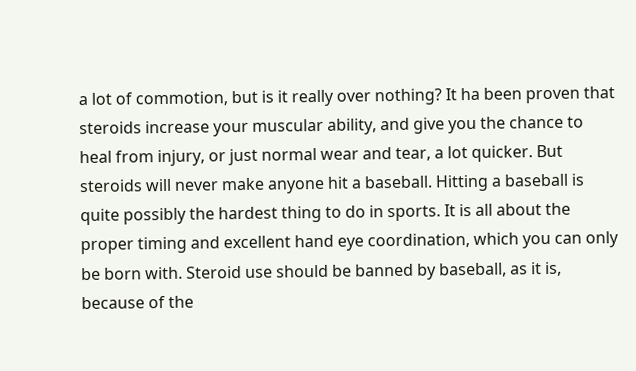a lot of commotion, but is it really over nothing? It ha been proven that steroids increase your muscular ability, and give you the chance to heal from injury, or just normal wear and tear, a lot quicker. But steroids will never make anyone hit a baseball. Hitting a baseball is quite possibly the hardest thing to do in sports. It is all about the proper timing and excellent hand eye coordination, which you can only be born with. Steroid use should be banned by baseball, as it is, because of the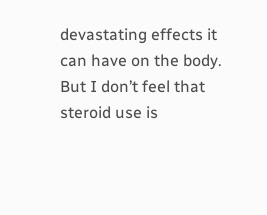devastating effects it can have on the body. But I don’t feel that steroid use is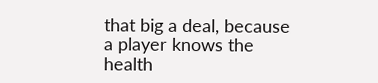that big a deal, because a player knows the health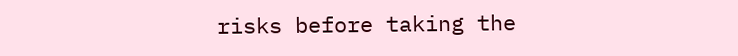risks before taking the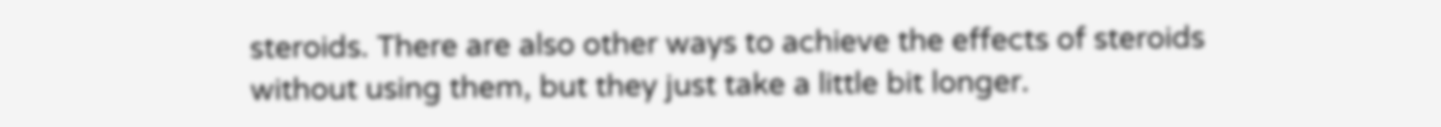steroids. There are also other ways to achieve the effects of steroids without using them, but they just take a little bit longer.